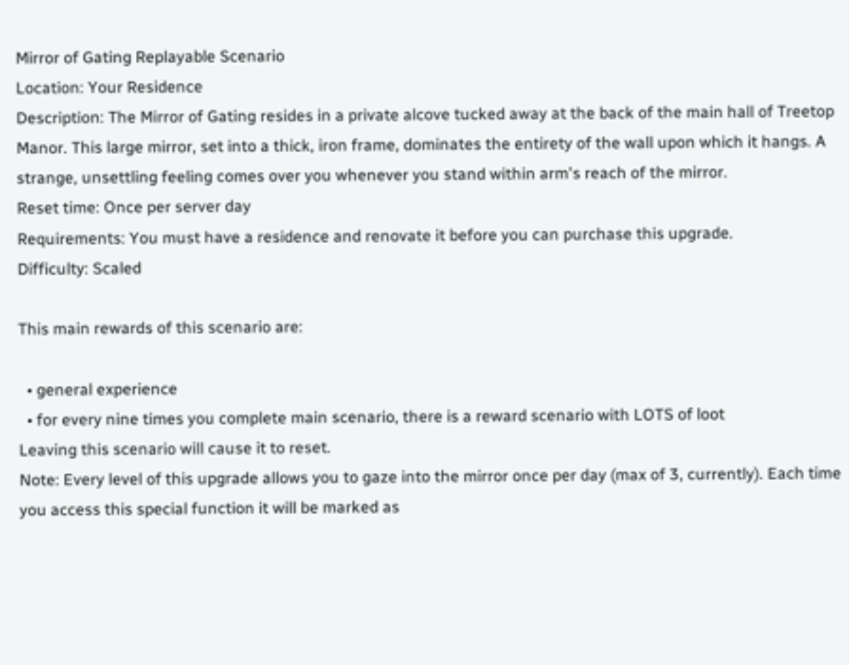Mirror of Gating Replayable Scenario
Location: Your Residence
Description: The Mirror of Gating resides in a private alcove tucked away at the back of the main hall of Treetop Manor. This large mirror, set into a thick, iron frame, dominates the entirety of the wall upon which it hangs. A strange, unsettling feeling comes over you whenever you stand within arm's reach of the mirror.
Reset time: Once per server day
Requirements: You must have a residence and renovate it before you can purchase this upgrade.
Difficulty: Scaled

This main rewards of this scenario are:

  • general experience
  • for every nine times you complete main scenario, there is a reward scenario with LOTS of loot
Leaving this scenario will cause it to reset.
Note: Every level of this upgrade allows you to gaze into the mirror once per day (max of 3, currently). Each time you access this special function it will be marked as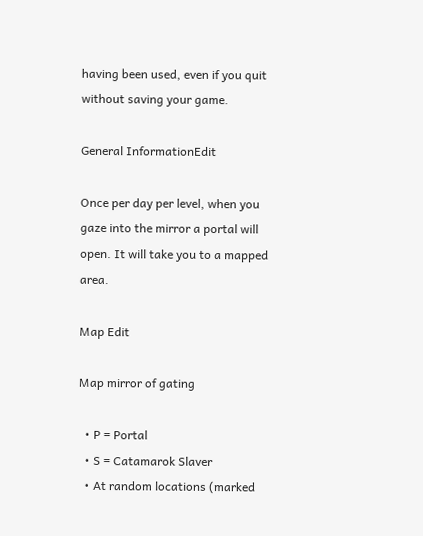having been used, even if you quit without saving your game.

General InformationEdit

Once per day per level, when you gaze into the mirror a portal will open. It will take you to a mapped area.

Map Edit

Map mirror of gating

  • P = Portal
  • S = Catamarok Slaver
  • At random locations (marked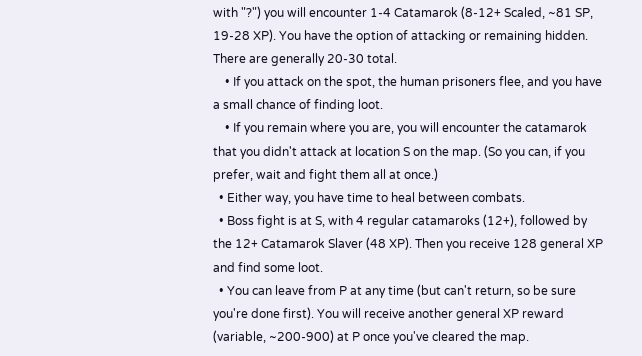with "?") you will encounter 1-4 Catamarok (8-12+ Scaled, ~81 SP, 19-28 XP). You have the option of attacking or remaining hidden. There are generally 20-30 total.
    • If you attack on the spot, the human prisoners flee, and you have a small chance of finding loot.
    • If you remain where you are, you will encounter the catamarok that you didn't attack at location S on the map. (So you can, if you prefer, wait and fight them all at once.)
  • Either way, you have time to heal between combats.
  • Boss fight is at S, with 4 regular catamaroks (12+), followed by the 12+ Catamarok Slaver (48 XP). Then you receive 128 general XP and find some loot.
  • You can leave from P at any time (but can't return, so be sure you're done first). You will receive another general XP reward (variable, ~200-900) at P once you've cleared the map.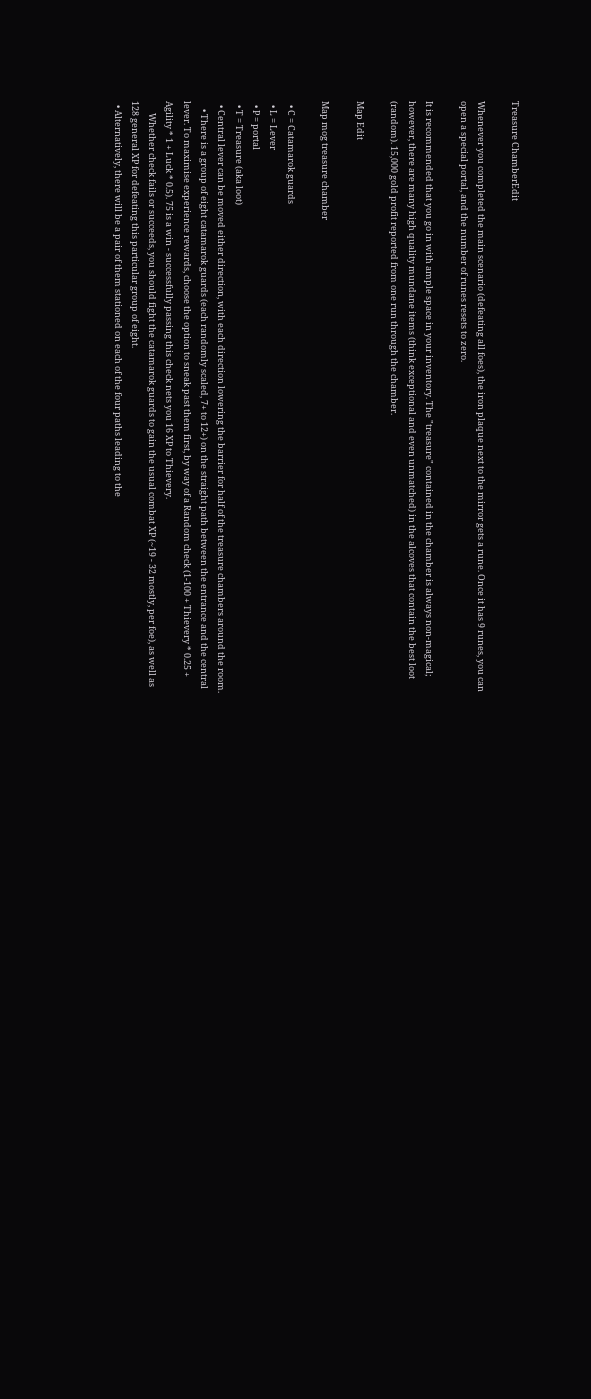Treasure ChamberEdit

Whenever you completed the main scenario (defeating all foes), the iron plaque next to the mirror gets a rune. Once it has 9 runes, you can open a special portal, and the number of runes resets to zero.

It is recommended that you go in with ample space in your inventory. The "treasure" contained in the chamber is always non-magical; however, there are many high quality mundane items (think exceptional and even unmatched) in the alcoves that contain the best loot (random). 15,000 gold profit reported from one run through the chamber.

Map Edit

Map mog treasure chamber

  • C = Catamarok guards
  • L = Lever
  • P = portal
  • T = Treasure (aka loot)
  • Central lever can be moved either direction, with each direction lowering the barrier for half of the treasure chambers around the room.
    • There is a group of eight catamarok guards (each randomly scaled, 7+ to 12+) on the straight path between the entrance and the central lever. To maximise experience rewards, choose the option to sneak past them first, by way of a Random check (1-100 + Thievery * 0.25 + Agility * 1 + Luck * 0.5). 75 is a win - successfully passing this check nets you 16 XP to Thievery.
      Whether check fails or succeeds, you should fight the catamarok guards to gain the usual combat XP (~19 - 32 mostly, per foe), as well as 128 general XP for defeating this particular group of eight.
  • Alternatively, there will be a pair of them stationed on each of the four paths leading to the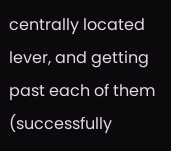centrally located lever, and getting past each of them (successfully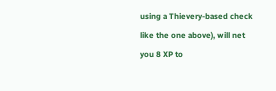using a Thievery-based check like the one above), will net you 8 XP to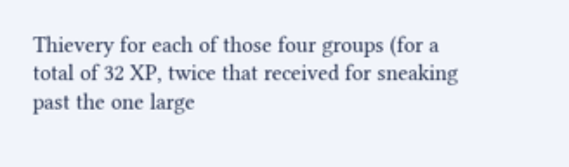Thievery for each of those four groups (for a total of 32 XP, twice that received for sneaking past the one large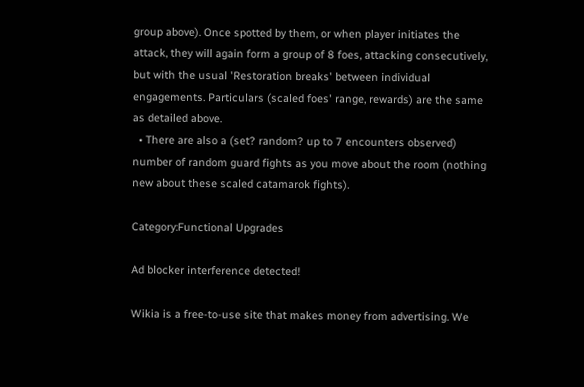group above). Once spotted by them, or when player initiates the attack, they will again form a group of 8 foes, attacking consecutively, but with the usual 'Restoration breaks' between individual engagements. Particulars (scaled foes' range, rewards) are the same as detailed above.
  • There are also a (set? random? up to 7 encounters observed) number of random guard fights as you move about the room (nothing new about these scaled catamarok fights).

Category:Functional Upgrades

Ad blocker interference detected!

Wikia is a free-to-use site that makes money from advertising. We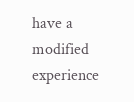have a modified experience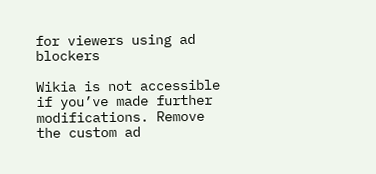for viewers using ad blockers

Wikia is not accessible if you’ve made further modifications. Remove the custom ad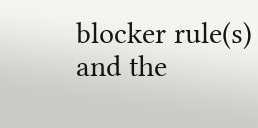blocker rule(s) and the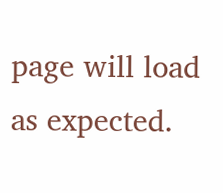page will load as expected.